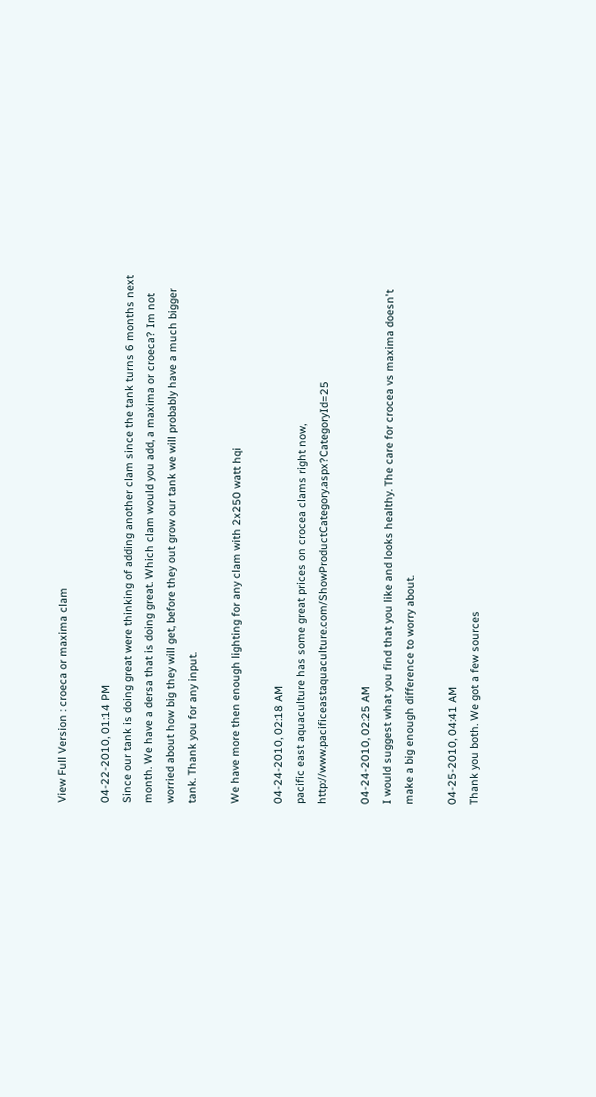View Full Version : croeca or maxima clam

04-22-2010, 01:14 PM
Since our tank is doing great were thinking of adding another clam since the tank turns 6 months next month. We have a dersa that is doing great. Which clam would you add, a maxima or croeca? Im not worried about how big they will get, before they out grow our tank we will probably have a much bigger tank. Thank you for any input.

We have more then enough lighting for any clam with 2x250 watt hqi

04-24-2010, 02:18 AM
pacific east aquaculture has some great prices on crocea clams right now, http://www.pacificeastaquaculture.com/ShowProductCategory.aspx?CategoryId=25

04-24-2010, 02:25 AM
I would suggest what you find that you like and looks healthy. The care for crocea vs maxima doesn't make a big enough difference to worry about.

04-25-2010, 04:41 AM
Thank you both. We got a few sources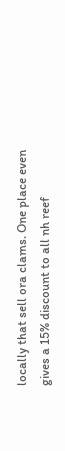locally that sell ora clams. One place even gives a 15% discount to all nh reef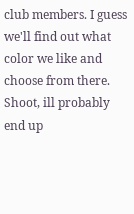club members. I guess we'll find out what color we like and choose from there. Shoot, ill probably end up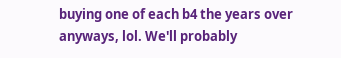buying one of each b4 the years over anyways, lol. We'll probably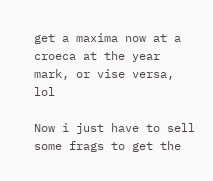get a maxima now at a croeca at the year mark, or vise versa, lol

Now i just have to sell some frags to get the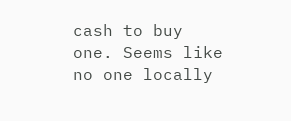cash to buy one. Seems like no one locally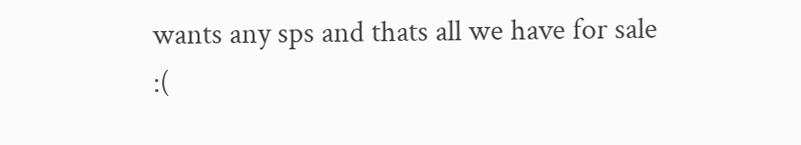wants any sps and thats all we have for sale :(